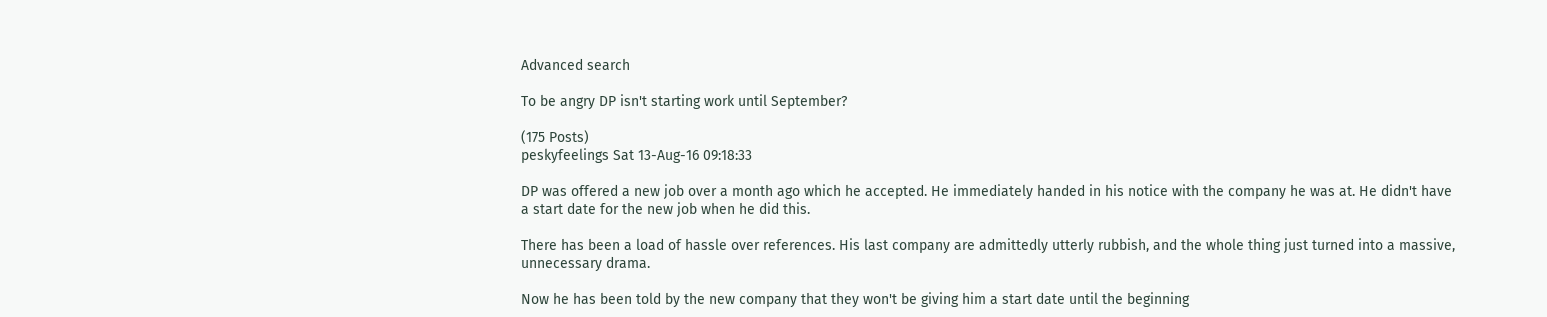Advanced search

To be angry DP isn't starting work until September?

(175 Posts)
peskyfeelings Sat 13-Aug-16 09:18:33

DP was offered a new job over a month ago which he accepted. He immediately handed in his notice with the company he was at. He didn't have a start date for the new job when he did this.

There has been a load of hassle over references. His last company are admittedly utterly rubbish, and the whole thing just turned into a massive, unnecessary drama.

Now he has been told by the new company that they won't be giving him a start date until the beginning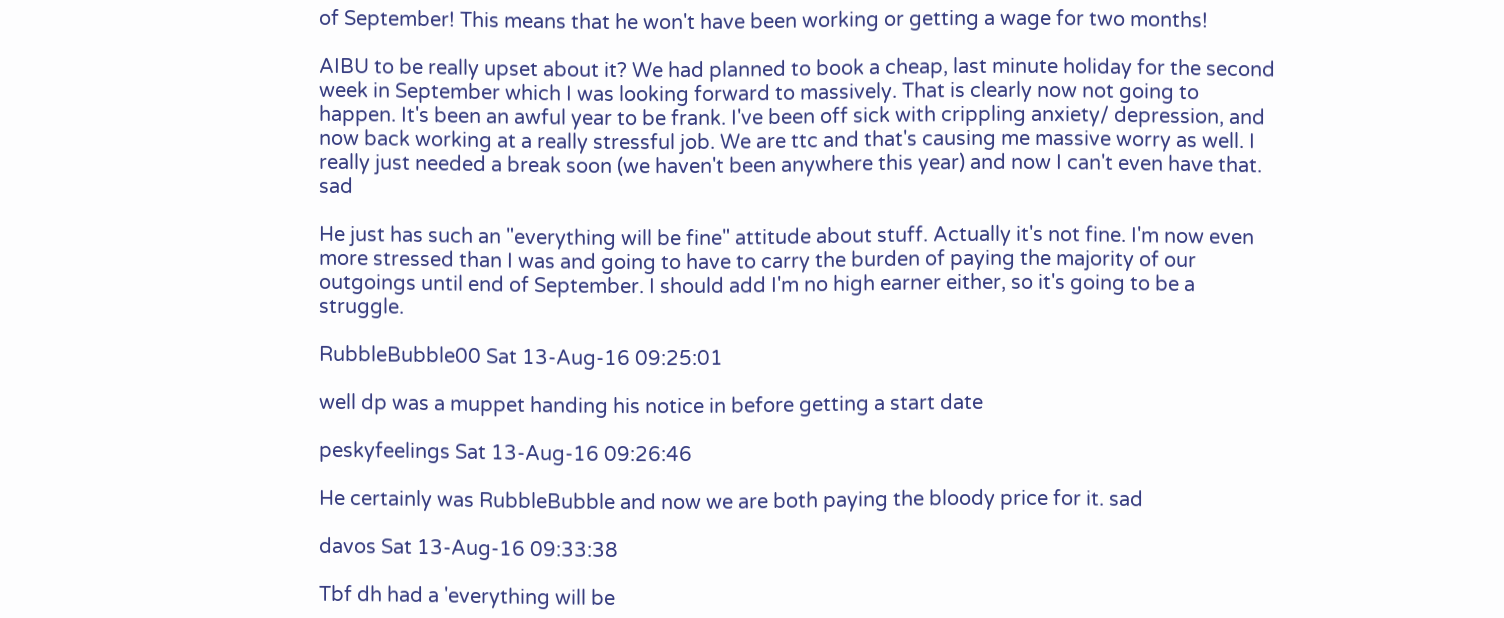of September! This means that he won't have been working or getting a wage for two months!

AIBU to be really upset about it? We had planned to book a cheap, last minute holiday for the second week in September which I was looking forward to massively. That is clearly now not going to happen. It's been an awful year to be frank. I've been off sick with crippling anxiety/ depression, and now back working at a really stressful job. We are ttc and that's causing me massive worry as well. I really just needed a break soon (we haven't been anywhere this year) and now I can't even have that. sad

He just has such an "everything will be fine" attitude about stuff. Actually it's not fine. I'm now even more stressed than I was and going to have to carry the burden of paying the majority of our outgoings until end of September. I should add I'm no high earner either, so it's going to be a struggle.

RubbleBubble00 Sat 13-Aug-16 09:25:01

well dp was a muppet handing his notice in before getting a start date

peskyfeelings Sat 13-Aug-16 09:26:46

He certainly was RubbleBubble and now we are both paying the bloody price for it. sad

davos Sat 13-Aug-16 09:33:38

Tbf dh had a 'everything will be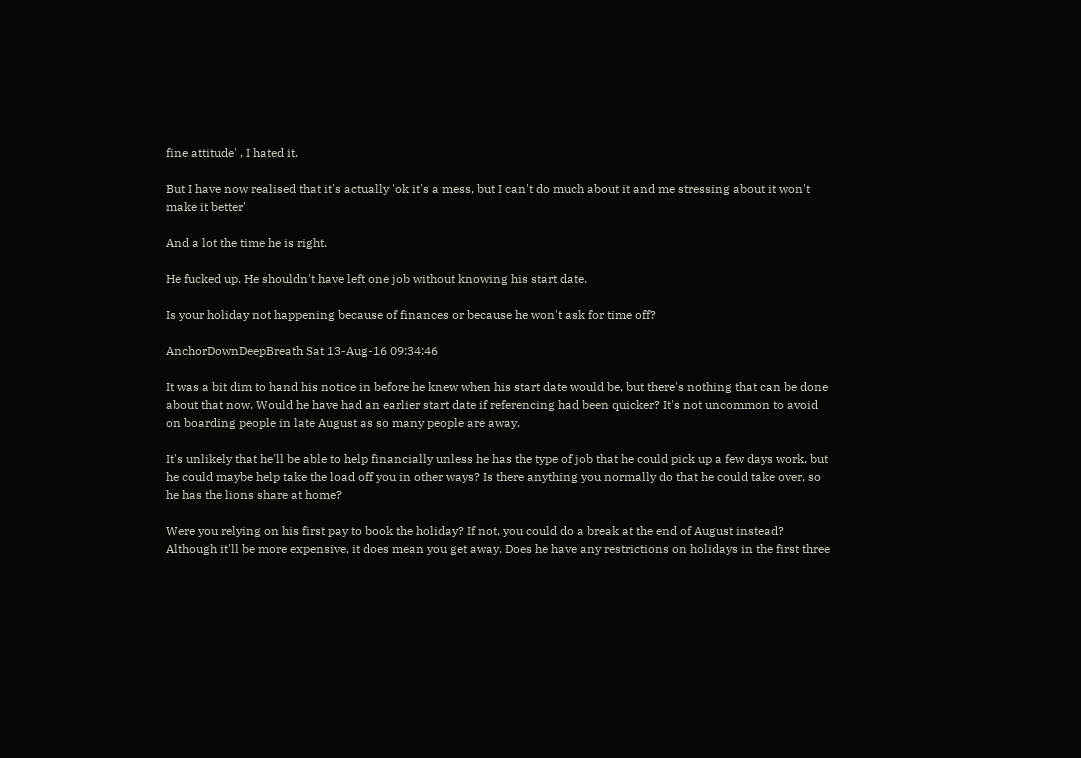fine attitude' , I hated it.

But I have now realised that it's actually 'ok it's a mess, but I can't do much about it and me stressing about it won't make it better'

And a lot the time he is right.

He fucked up. He shouldn't have left one job without knowing his start date.

Is your holiday not happening because of finances or because he won't ask for time off?

AnchorDownDeepBreath Sat 13-Aug-16 09:34:46

It was a bit dim to hand his notice in before he knew when his start date would be, but there's nothing that can be done about that now. Would he have had an earlier start date if referencing had been quicker? It's not uncommon to avoid on boarding people in late August as so many people are away.

It's unlikely that he'll be able to help financially unless he has the type of job that he could pick up a few days work, but he could maybe help take the load off you in other ways? Is there anything you normally do that he could take over, so he has the lions share at home?

Were you relying on his first pay to book the holiday? If not, you could do a break at the end of August instead? Although it'll be more expensive, it does mean you get away. Does he have any restrictions on holidays in the first three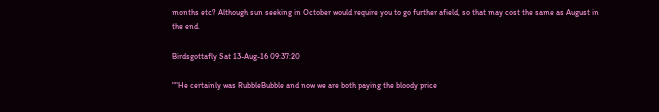months etc? Although sun seeking in October would require you to go further afield, so that may cost the same as August in the end.

Birdsgottafly Sat 13-Aug-16 09:37:20

""He certainly was RubbleBubble and now we are both paying the bloody price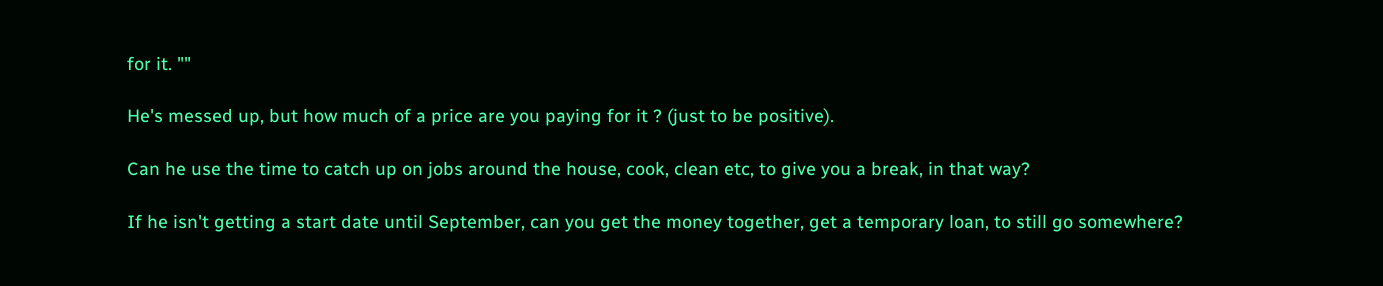for it. ""

He's messed up, but how much of a price are you paying for it ? (just to be positive).

Can he use the time to catch up on jobs around the house, cook, clean etc, to give you a break, in that way?

If he isn't getting a start date until September, can you get the money together, get a temporary loan, to still go somewhere?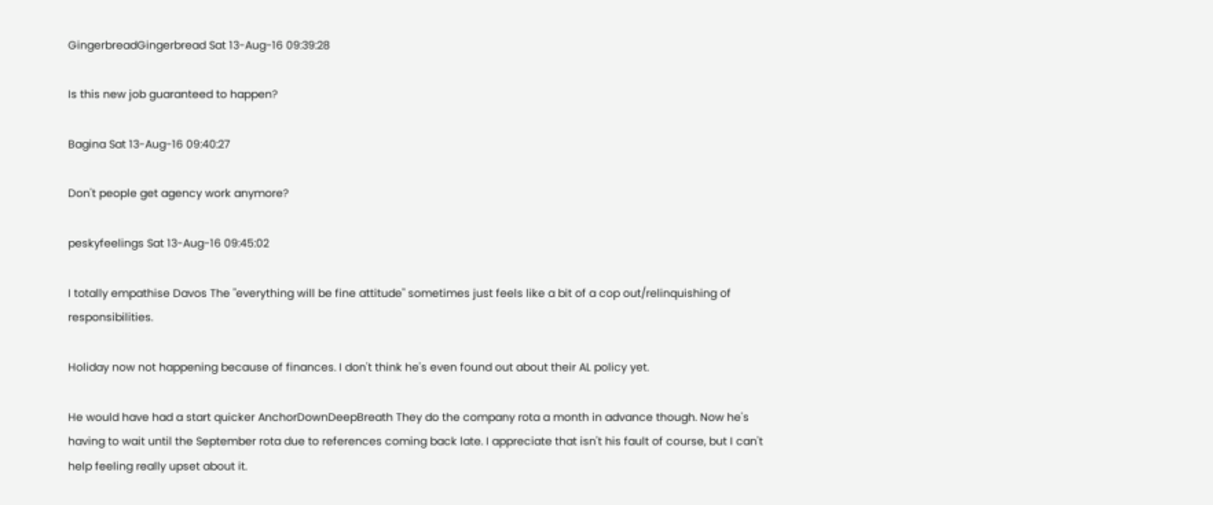GingerbreadGingerbread Sat 13-Aug-16 09:39:28

Is this new job guaranteed to happen?

Bagina Sat 13-Aug-16 09:40:27

Don't people get agency work anymore?

peskyfeelings Sat 13-Aug-16 09:45:02

I totally empathise Davos The "everything will be fine attitude" sometimes just feels like a bit of a cop out/relinquishing of responsibilities.

Holiday now not happening because of finances. I don't think he's even found out about their AL policy yet.

He would have had a start quicker AnchorDownDeepBreath They do the company rota a month in advance though. Now he's having to wait until the September rota due to references coming back late. I appreciate that isn't his fault of course, but I can't help feeling really upset about it.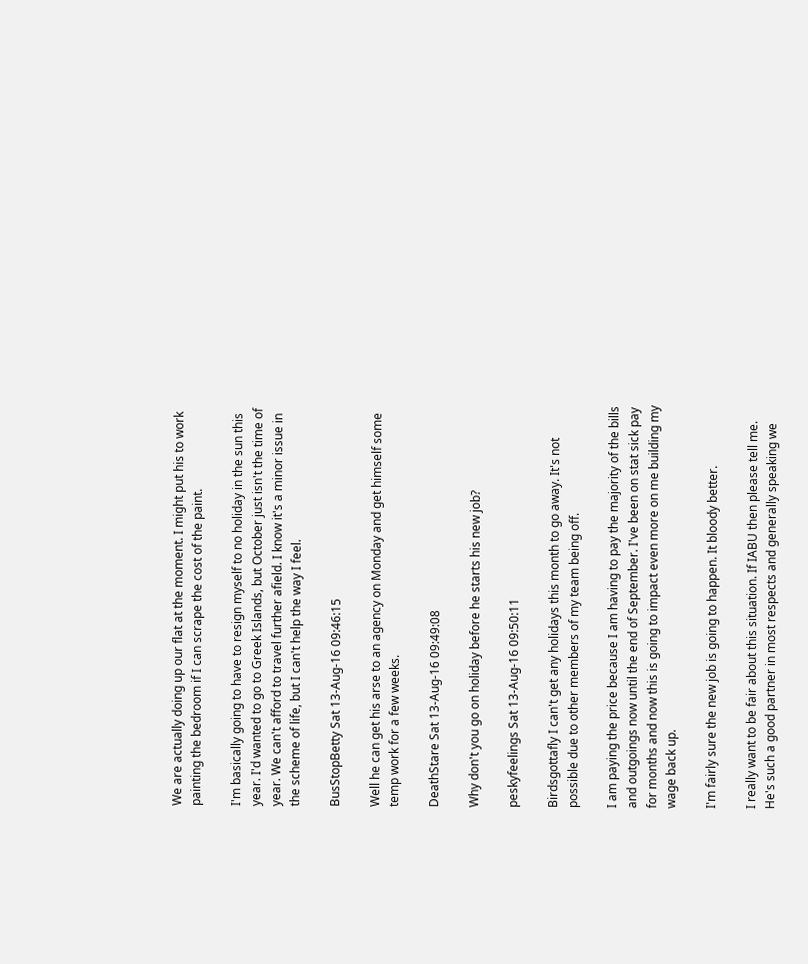We are actually doing up our flat at the moment. I might put his to work painting the bedroom if I can scrape the cost of the paint.

I'm basically going to have to resign myself to no holiday in the sun this year. I'd wanted to go to Greek Islands, but October just isn't the time of year. We can't afford to travel further afield. I know it's a minor issue in the scheme of life, but I can't help the way I feel.

BusStopBetty Sat 13-Aug-16 09:46:15

Well he can get his arse to an agency on Monday and get himself some temp work for a few weeks.

DeathStare Sat 13-Aug-16 09:49:08

Why don't you go on holiday before he starts his new job?

peskyfeelings Sat 13-Aug-16 09:50:11

Birdsgottafly I can't get any holidays this month to go away. It's not possible due to other members of my team being off.

I am paying the price because I am having to pay the majority of the bills and outgoings now until the end of September. I've been on stat sick pay for months and now this is going to impact even more on me building my wage back up.

I'm fairly sure the new job is going to happen. It bloody better.

I really want to be fair about this situation. If IABU then please tell me. He's such a good partner in most respects and generally speaking we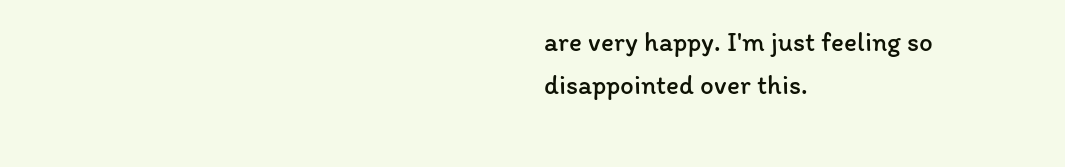are very happy. I'm just feeling so disappointed over this.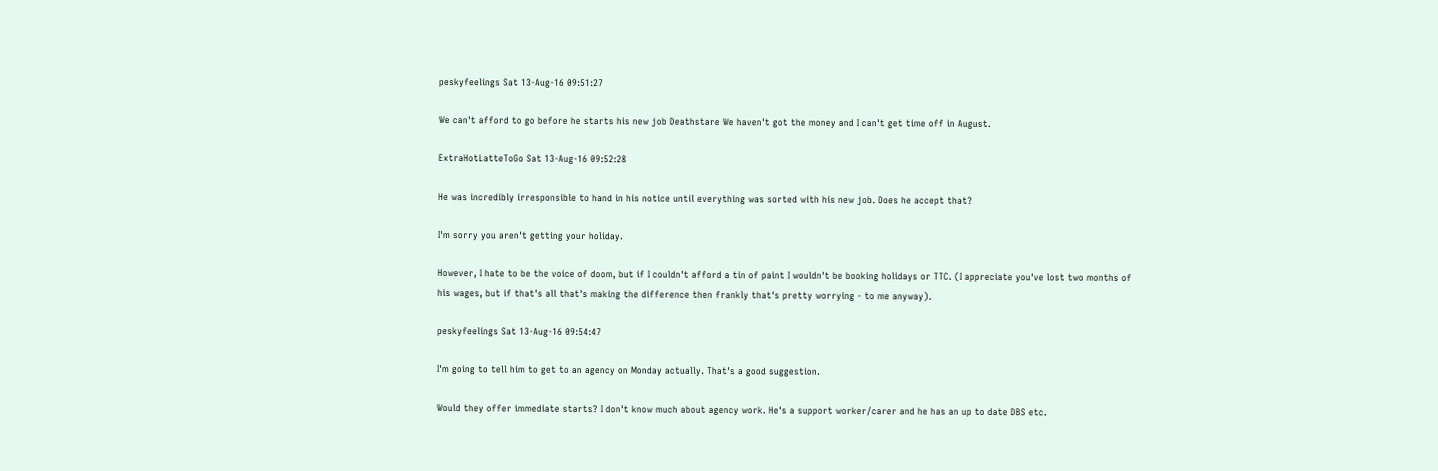peskyfeelings Sat 13-Aug-16 09:51:27

We can't afford to go before he starts his new job Deathstare We haven't got the money and I can't get time off in August.

ExtraHotLatteToGo Sat 13-Aug-16 09:52:28

He was incredibly irresponsible to hand in his notice until everything was sorted with his new job. Does he accept that?

I'm sorry you aren't getting your holiday.

However, I hate to be the voice of doom, but if I couldn't afford a tin of paint I wouldn't be booking holidays or TTC. (I appreciate you've lost two months of his wages, but if that's all that's making the difference then frankly that's pretty worrying - to me anyway).

peskyfeelings Sat 13-Aug-16 09:54:47

I'm going to tell him to get to an agency on Monday actually. That's a good suggestion.

Would they offer immediate starts? I don't know much about agency work. He's a support worker/carer and he has an up to date DBS etc.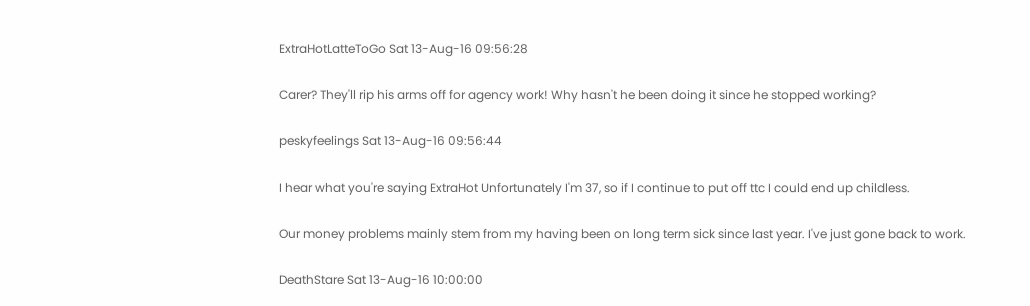ExtraHotLatteToGo Sat 13-Aug-16 09:56:28

Carer? They'll rip his arms off for agency work! Why hasn't he been doing it since he stopped working?

peskyfeelings Sat 13-Aug-16 09:56:44

I hear what you're saying ExtraHot Unfortunately I'm 37, so if I continue to put off ttc I could end up childless.

Our money problems mainly stem from my having been on long term sick since last year. I've just gone back to work.

DeathStare Sat 13-Aug-16 10:00:00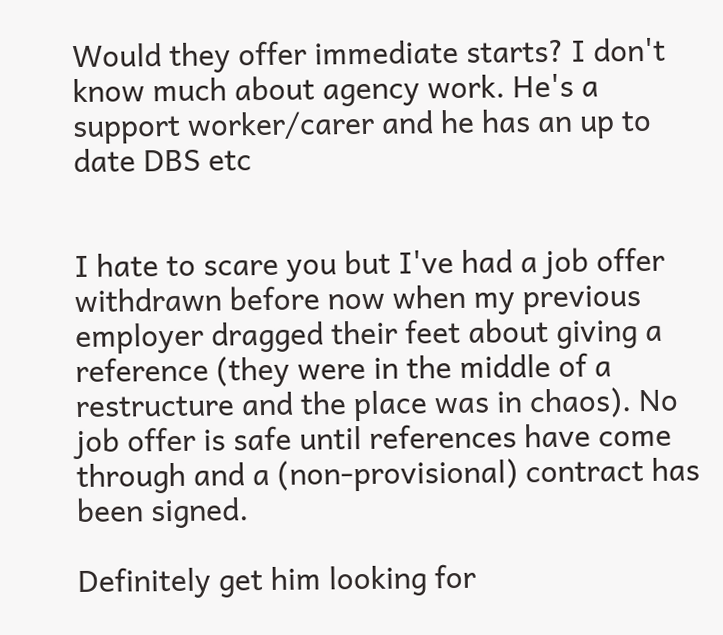Would they offer immediate starts? I don't know much about agency work. He's a support worker/carer and he has an up to date DBS etc


I hate to scare you but I've had a job offer withdrawn before now when my previous employer dragged their feet about giving a reference (they were in the middle of a restructure and the place was in chaos). No job offer is safe until references have come through and a (non-provisional) contract has been signed.

Definitely get him looking for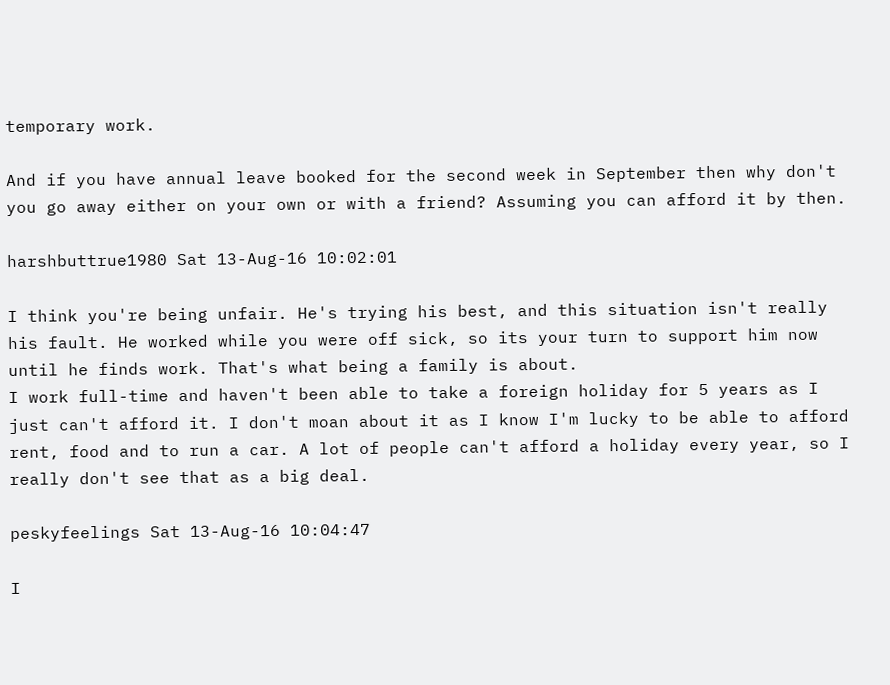temporary work.

And if you have annual leave booked for the second week in September then why don't you go away either on your own or with a friend? Assuming you can afford it by then.

harshbuttrue1980 Sat 13-Aug-16 10:02:01

I think you're being unfair. He's trying his best, and this situation isn't really his fault. He worked while you were off sick, so its your turn to support him now until he finds work. That's what being a family is about.
I work full-time and haven't been able to take a foreign holiday for 5 years as I just can't afford it. I don't moan about it as I know I'm lucky to be able to afford rent, food and to run a car. A lot of people can't afford a holiday every year, so I really don't see that as a big deal.

peskyfeelings Sat 13-Aug-16 10:04:47

I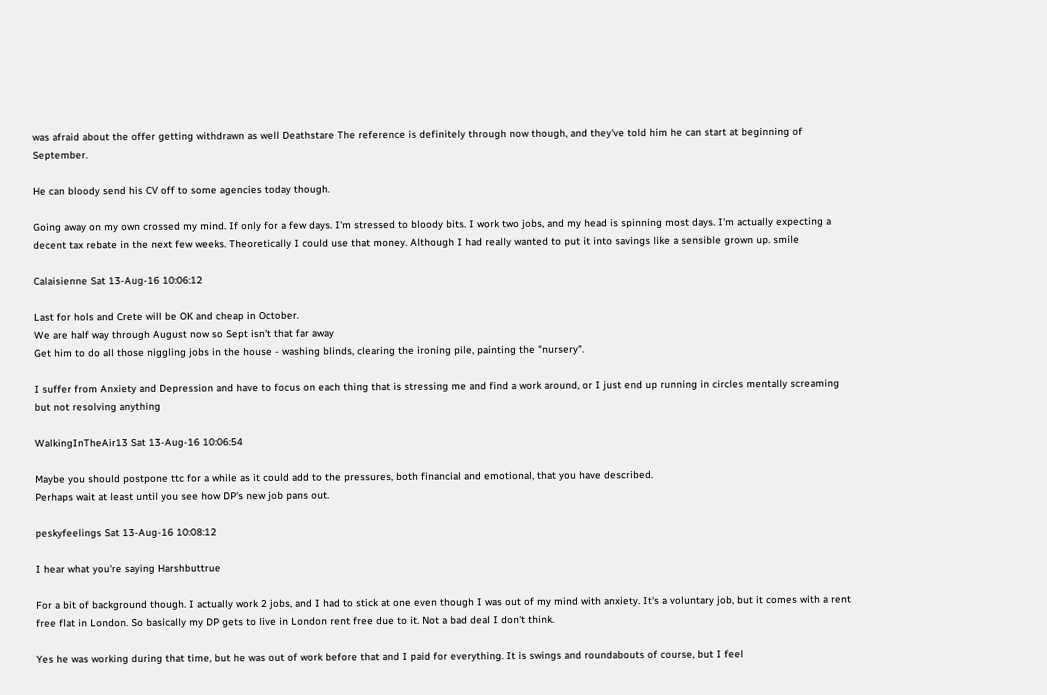was afraid about the offer getting withdrawn as well Deathstare The reference is definitely through now though, and they've told him he can start at beginning of September.

He can bloody send his CV off to some agencies today though.

Going away on my own crossed my mind. If only for a few days. I'm stressed to bloody bits. I work two jobs, and my head is spinning most days. I'm actually expecting a decent tax rebate in the next few weeks. Theoretically I could use that money. Although I had really wanted to put it into savings like a sensible grown up. smile

Calaisienne Sat 13-Aug-16 10:06:12

Last for hols and Crete will be OK and cheap in October.
We are half way through August now so Sept isn't that far away
Get him to do all those niggling jobs in the house - washing blinds, clearing the ironing pile, painting the "nursery".

I suffer from Anxiety and Depression and have to focus on each thing that is stressing me and find a work around, or I just end up running in circles mentally screaming but not resolving anything

WalkingInTheAir13 Sat 13-Aug-16 10:06:54

Maybe you should postpone ttc for a while as it could add to the pressures, both financial and emotional, that you have described.
Perhaps wait at least until you see how DP's new job pans out.

peskyfeelings Sat 13-Aug-16 10:08:12

I hear what you're saying Harshbuttrue

For a bit of background though. I actually work 2 jobs, and I had to stick at one even though I was out of my mind with anxiety. It's a voluntary job, but it comes with a rent free flat in London. So basically my DP gets to live in London rent free due to it. Not a bad deal I don't think.

Yes he was working during that time, but he was out of work before that and I paid for everything. It is swings and roundabouts of course, but I feel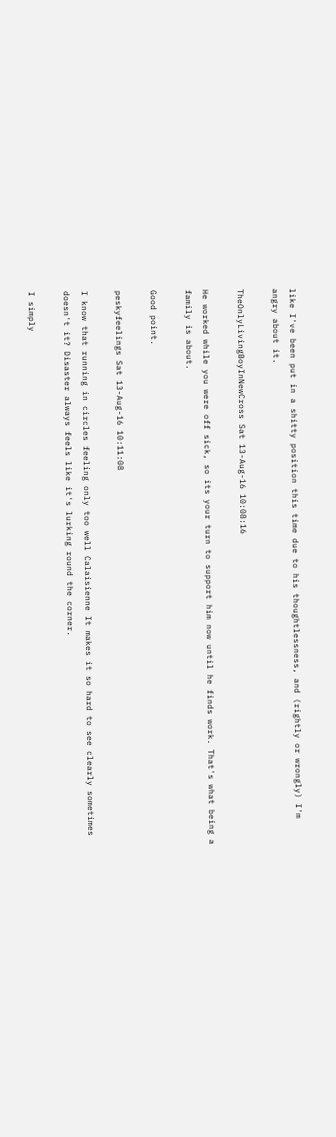like I've been put in a shitty position this time due to his thoughtlessness, and (rightly or wrongly) I'm angry about it.

TheOnlyLivingBoyInNewCross Sat 13-Aug-16 10:08:16

He worked while you were off sick, so its your turn to support him now until he finds work. That's what being a family is about.

Good point.

peskyfeelings Sat 13-Aug-16 10:11:08

I know that running in circles feeling only too well Calaisienne It makes it so hard to see clearly sometimes doesn't it? Disaster always feels like it's lurking round the corner.

I simply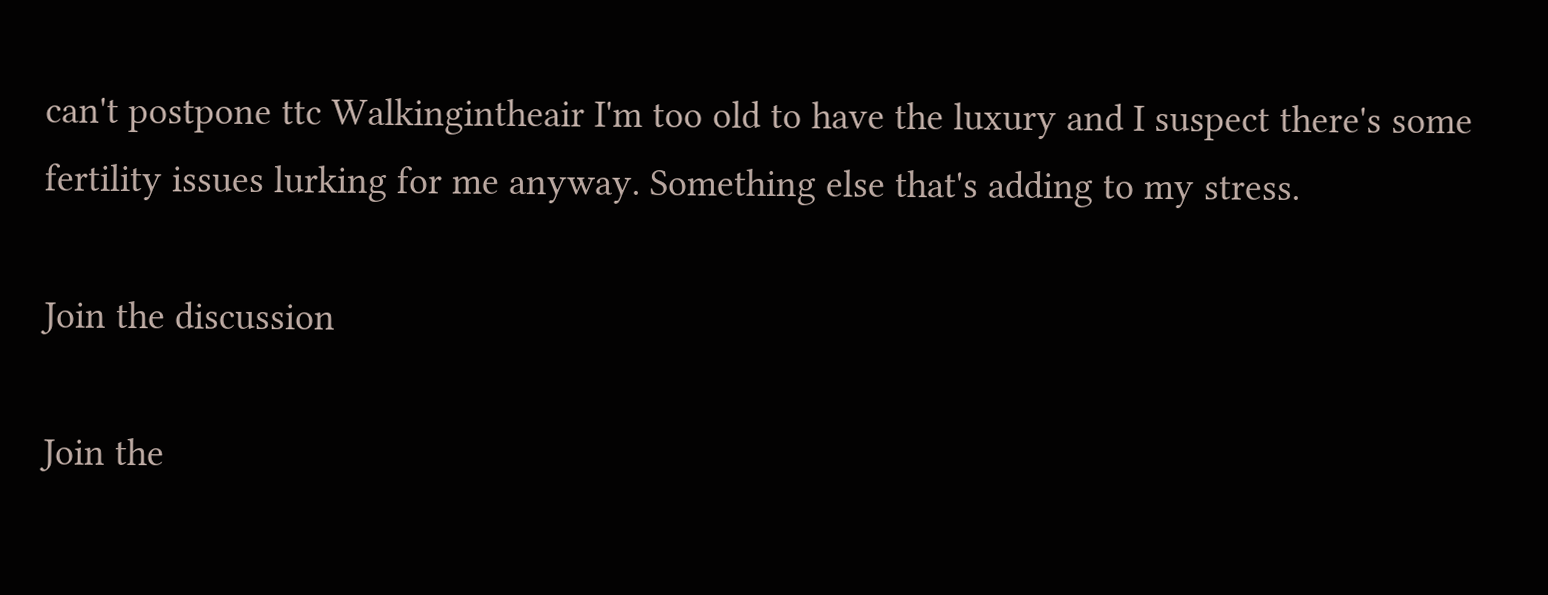can't postpone ttc Walkingintheair I'm too old to have the luxury and I suspect there's some fertility issues lurking for me anyway. Something else that's adding to my stress.

Join the discussion

Join the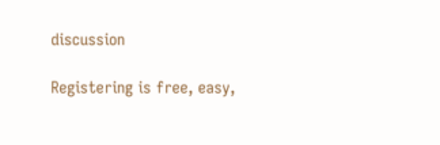discussion

Registering is free, easy,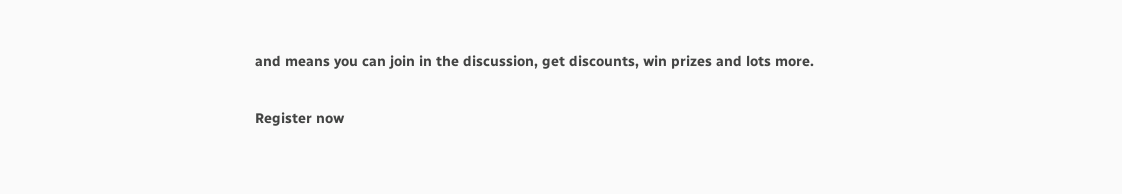and means you can join in the discussion, get discounts, win prizes and lots more.

Register now